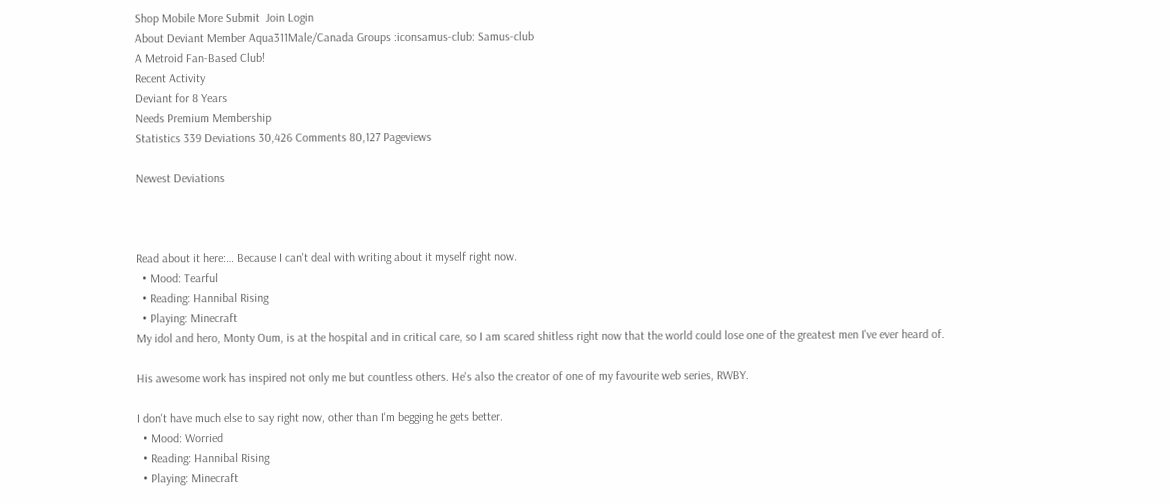Shop Mobile More Submit  Join Login
About Deviant Member Aqua311Male/Canada Groups :iconsamus-club: Samus-club
A Metroid Fan-Based Club!
Recent Activity
Deviant for 8 Years
Needs Premium Membership
Statistics 339 Deviations 30,426 Comments 80,127 Pageviews

Newest Deviations



Read about it here:… Because I can't deal with writing about it myself right now.
  • Mood: Tearful
  • Reading: Hannibal Rising
  • Playing: Minecraft
My idol and hero, Monty Oum, is at the hospital and in critical care, so I am scared shitless right now that the world could lose one of the greatest men I've ever heard of.

His awesome work has inspired not only me but countless others. He's also the creator of one of my favourite web series, RWBY.

I don't have much else to say right now, other than I'm begging he gets better.
  • Mood: Worried
  • Reading: Hannibal Rising
  • Playing: Minecraft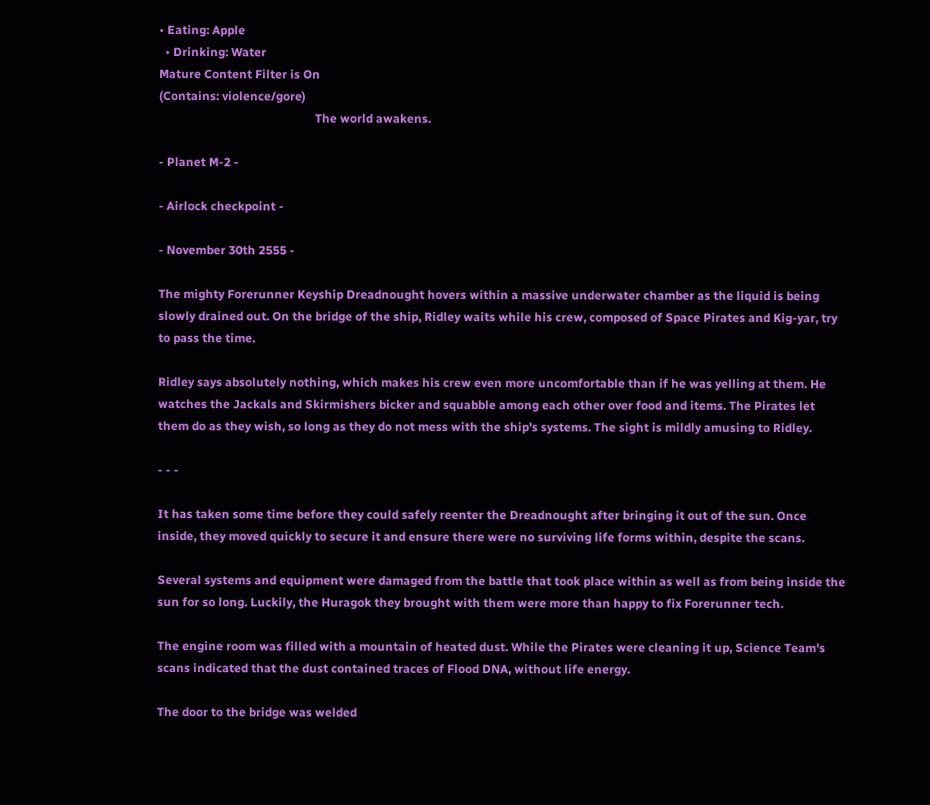• Eating: Apple
  • Drinking: Water
Mature Content Filter is On
(Contains: violence/gore)
                                                    The world awakens.

- Planet M-2 -

- Airlock checkpoint -

- November 30th 2555 -

The mighty Forerunner Keyship Dreadnought hovers within a massive underwater chamber as the liquid is being slowly drained out. On the bridge of the ship, Ridley waits while his crew, composed of Space Pirates and Kig-yar, try to pass the time.

Ridley says absolutely nothing, which makes his crew even more uncomfortable than if he was yelling at them. He watches the Jackals and Skirmishers bicker and squabble among each other over food and items. The Pirates let them do as they wish, so long as they do not mess with the ship's systems. The sight is mildly amusing to Ridley.

- - -

It has taken some time before they could safely reenter the Dreadnought after bringing it out of the sun. Once inside, they moved quickly to secure it and ensure there were no surviving life forms within, despite the scans.

Several systems and equipment were damaged from the battle that took place within as well as from being inside the sun for so long. Luckily, the Huragok they brought with them were more than happy to fix Forerunner tech.

The engine room was filled with a mountain of heated dust. While the Pirates were cleaning it up, Science Team's scans indicated that the dust contained traces of Flood DNA, without life energy.

The door to the bridge was welded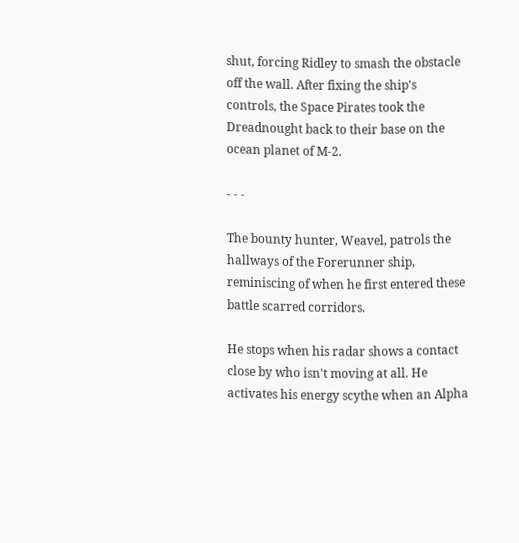shut, forcing Ridley to smash the obstacle off the wall. After fixing the ship's controls, the Space Pirates took the Dreadnought back to their base on the ocean planet of M-2.

- - -

The bounty hunter, Weavel, patrols the hallways of the Forerunner ship, reminiscing of when he first entered these battle scarred corridors.

He stops when his radar shows a contact close by who isn't moving at all. He activates his energy scythe when an Alpha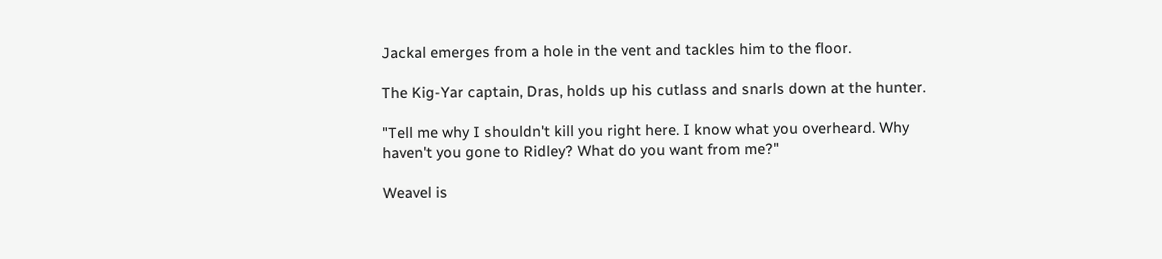Jackal emerges from a hole in the vent and tackles him to the floor.

The Kig-Yar captain, Dras, holds up his cutlass and snarls down at the hunter.

"Tell me why I shouldn't kill you right here. I know what you overheard. Why haven't you gone to Ridley? What do you want from me?"

Weavel is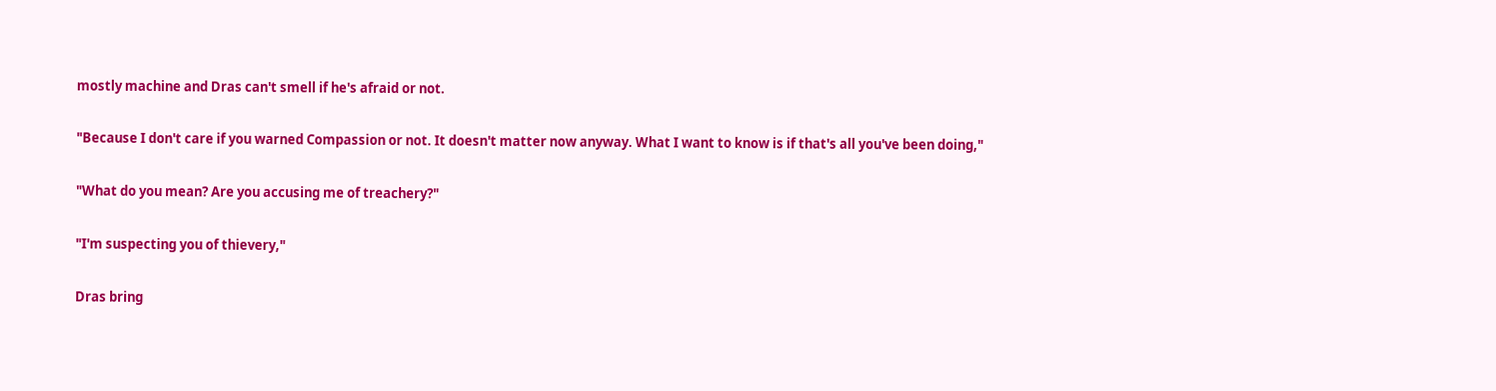mostly machine and Dras can't smell if he's afraid or not.

"Because I don't care if you warned Compassion or not. It doesn't matter now anyway. What I want to know is if that's all you've been doing,"

"What do you mean? Are you accusing me of treachery?"

"I'm suspecting you of thievery,"

Dras bring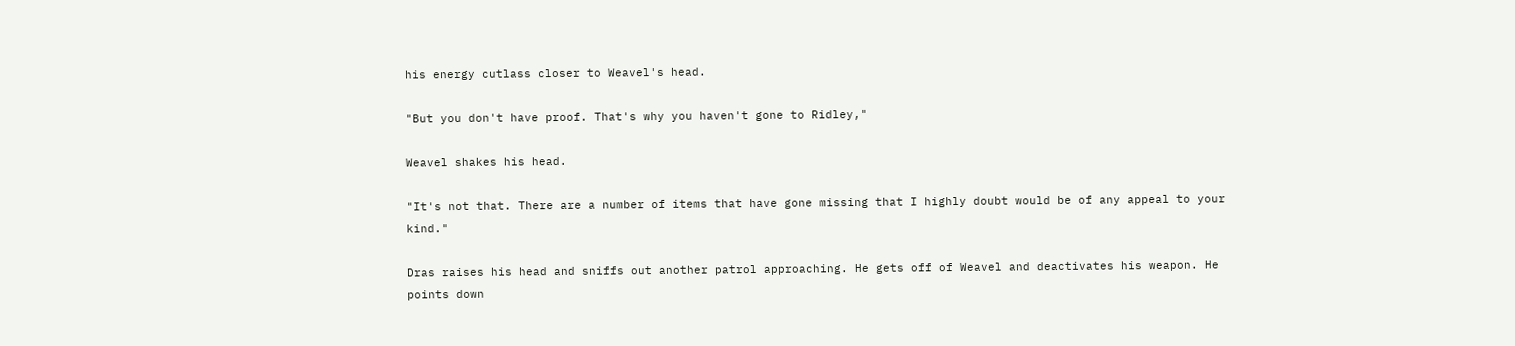his energy cutlass closer to Weavel's head.

"But you don't have proof. That's why you haven't gone to Ridley,"

Weavel shakes his head.

"It's not that. There are a number of items that have gone missing that I highly doubt would be of any appeal to your kind."

Dras raises his head and sniffs out another patrol approaching. He gets off of Weavel and deactivates his weapon. He points down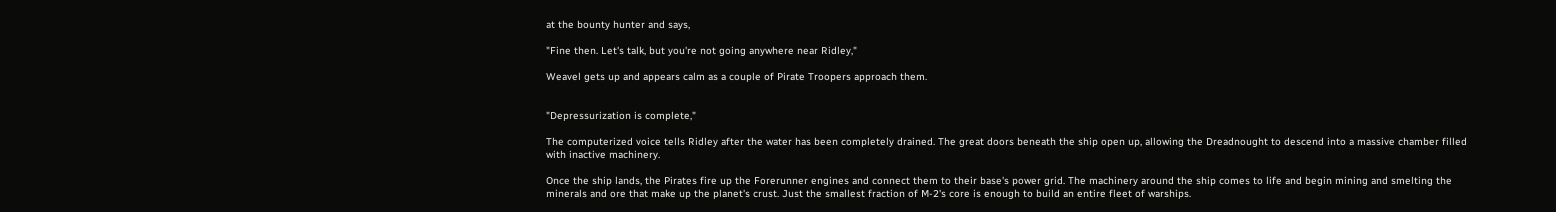at the bounty hunter and says,

"Fine then. Let's talk, but you're not going anywhere near Ridley,"

Weavel gets up and appears calm as a couple of Pirate Troopers approach them.


"Depressurization is complete,"

The computerized voice tells Ridley after the water has been completely drained. The great doors beneath the ship open up, allowing the Dreadnought to descend into a massive chamber filled with inactive machinery.

Once the ship lands, the Pirates fire up the Forerunner engines and connect them to their base's power grid. The machinery around the ship comes to life and begin mining and smelting the minerals and ore that make up the planet's crust. Just the smallest fraction of M-2's core is enough to build an entire fleet of warships.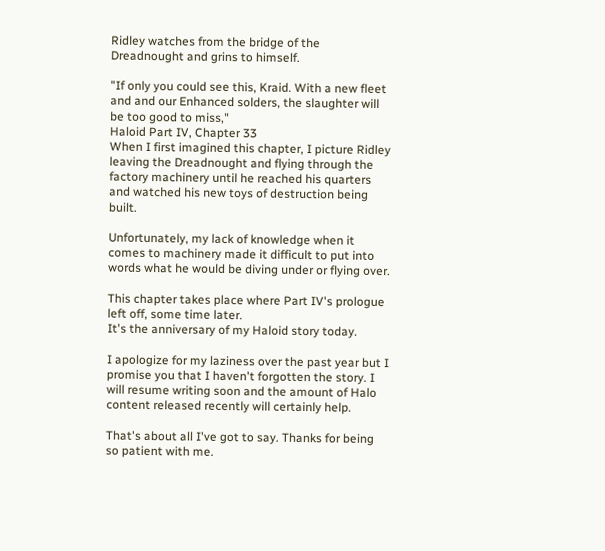Ridley watches from the bridge of the Dreadnought and grins to himself.

"If only you could see this, Kraid. With a new fleet and and our Enhanced solders, the slaughter will be too good to miss,"
Haloid Part IV, Chapter 33
When I first imagined this chapter, I picture Ridley leaving the Dreadnought and flying through the factory machinery until he reached his quarters and watched his new toys of destruction being built.

Unfortunately, my lack of knowledge when it comes to machinery made it difficult to put into words what he would be diving under or flying over.

This chapter takes place where Part IV's prologue left off, some time later.
It's the anniversary of my Haloid story today.

I apologize for my laziness over the past year but I promise you that I haven't forgotten the story. I will resume writing soon and the amount of Halo content released recently will certainly help.

That's about all I've got to say. Thanks for being so patient with me.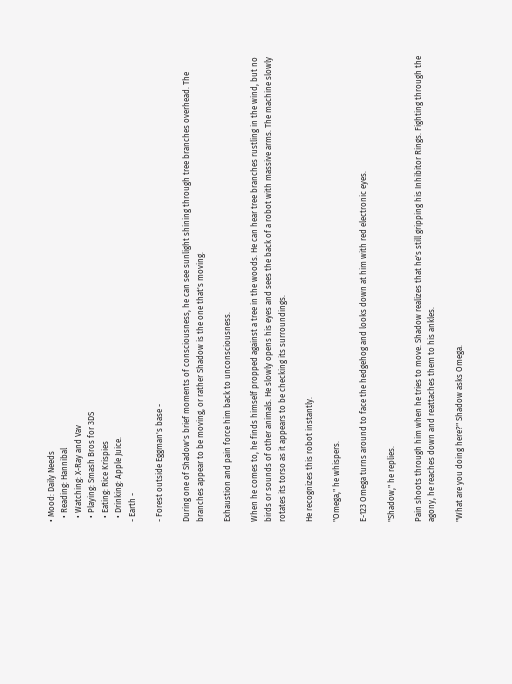• Mood: Daily Needs
  • Reading: Hannibal
  • Watching: X-Ray and Vav
  • Playing: Smash Bros for 3DS
  • Eating: Rice Krispies
  • Drinking: Apple Juice.
- Earth -

- Forest outside Eggman's base -

During one of Shadow's brief moments of consciousness, he can see sunlight shining through tree branches overhead. The branches appear to be moving, or rather Shadow is the one that's moving.

Exhaustion and pain force him back to unconsciousness.

When he comes to, he finds himself propped against a tree in the woods. He can hear tree branches rustling in the wind, but no birds or sounds of other animals. He slowly opens his eyes and sees the back of a robot with massive arms. The machine slowly rotates its torso as it appears to be checking its surroundings.

He recognizes this robot instantly.

"Omega," he whispers.

E-123 Omega turns around to face the hedgehog and looks down at him with red electronic eyes.

"Shadow," he replies.

Pain shoots through him when he tries to move. Shadow realizes that he's still gripping his Inhibitor Rings. Fighting through the agony, he reaches down and reattaches them to his ankles.

"What are you doing here?" Shadow asks Omega.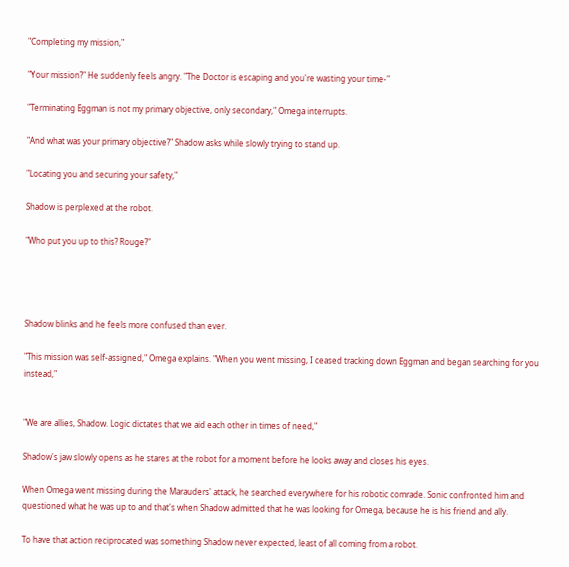"Completing my mission,"

"Your mission?" He suddenly feels angry. "The Doctor is escaping and you're wasting your time-"

"Terminating Eggman is not my primary objective, only secondary," Omega interrupts.

"And what was your primary objective?" Shadow asks while slowly trying to stand up.

"Locating you and securing your safety,"

Shadow is perplexed at the robot.

"Who put you up to this? Rouge?"




Shadow blinks and he feels more confused than ever.

"This mission was self-assigned," Omega explains. "When you went missing, I ceased tracking down Eggman and began searching for you instead,"


"We are allies, Shadow. Logic dictates that we aid each other in times of need,"

Shadow's jaw slowly opens as he stares at the robot for a moment before he looks away and closes his eyes.

When Omega went missing during the Marauders' attack, he searched everywhere for his robotic comrade. Sonic confronted him and questioned what he was up to and that's when Shadow admitted that he was looking for Omega, because he is his friend and ally.

To have that action reciprocated was something Shadow never expected, least of all coming from a robot.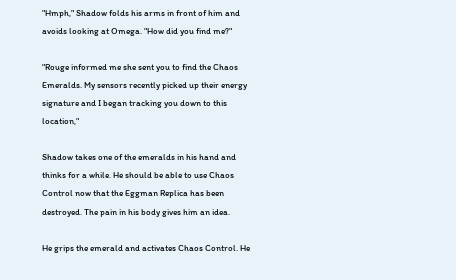"Hmph," Shadow folds his arms in front of him and avoids looking at Omega. "How did you find me?"

"Rouge informed me she sent you to find the Chaos Emeralds. My sensors recently picked up their energy signature and I began tracking you down to this location,"

Shadow takes one of the emeralds in his hand and thinks for a while. He should be able to use Chaos Control now that the Eggman Replica has been destroyed. The pain in his body gives him an idea.

He grips the emerald and activates Chaos Control. He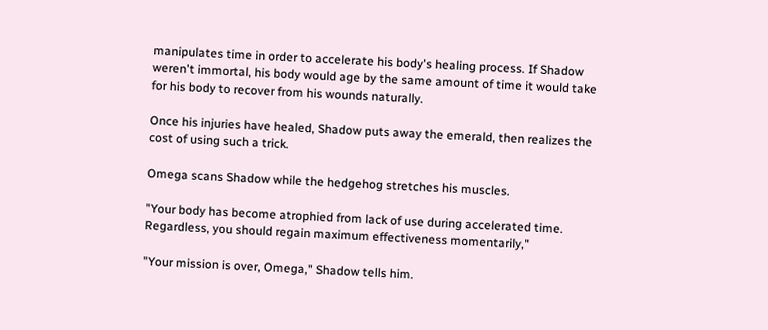manipulates time in order to accelerate his body's healing process. If Shadow weren't immortal, his body would age by the same amount of time it would take for his body to recover from his wounds naturally.

Once his injuries have healed, Shadow puts away the emerald, then realizes the cost of using such a trick.

Omega scans Shadow while the hedgehog stretches his muscles.

"Your body has become atrophied from lack of use during accelerated time. Regardless, you should regain maximum effectiveness momentarily,"

"Your mission is over, Omega," Shadow tells him.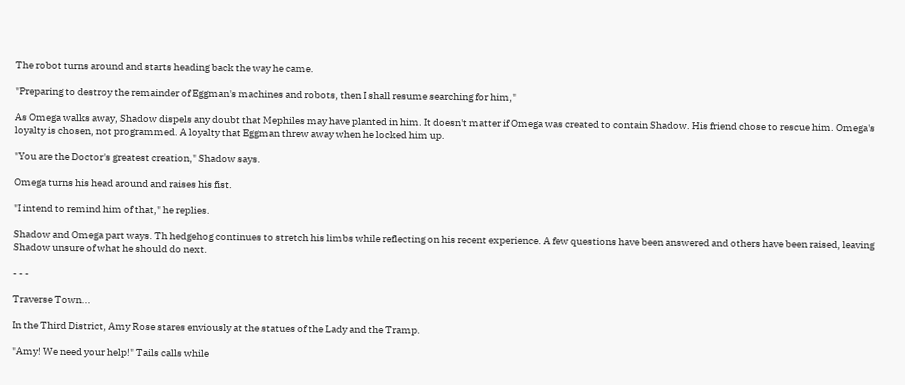The robot turns around and starts heading back the way he came.

"Preparing to destroy the remainder of Eggman's machines and robots, then I shall resume searching for him,"

As Omega walks away, Shadow dispels any doubt that Mephiles may have planted in him. It doesn't matter if Omega was created to contain Shadow. His friend chose to rescue him. Omega's loyalty is chosen, not programmed. A loyalty that Eggman threw away when he locked him up.

"You are the Doctor's greatest creation," Shadow says.

Omega turns his head around and raises his fist.

"I intend to remind him of that," he replies.

Shadow and Omega part ways. Th hedgehog continues to stretch his limbs while reflecting on his recent experience. A few questions have been answered and others have been raised, leaving Shadow unsure of what he should do next.

- - -

Traverse Town...

In the Third District, Amy Rose stares enviously at the statues of the Lady and the Tramp.

"Amy! We need your help!" Tails calls while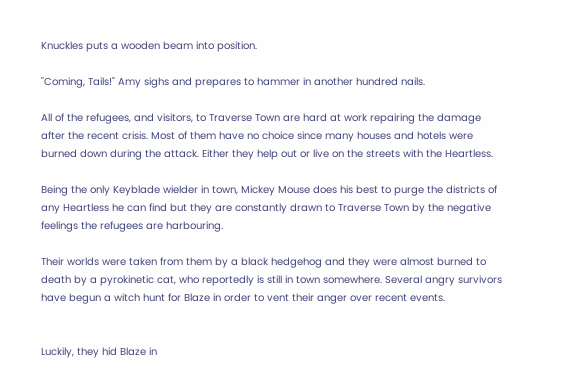Knuckles puts a wooden beam into position.

"Coming, Tails!" Amy sighs and prepares to hammer in another hundred nails.

All of the refugees, and visitors, to Traverse Town are hard at work repairing the damage after the recent crisis. Most of them have no choice since many houses and hotels were burned down during the attack. Either they help out or live on the streets with the Heartless.

Being the only Keyblade wielder in town, Mickey Mouse does his best to purge the districts of any Heartless he can find but they are constantly drawn to Traverse Town by the negative feelings the refugees are harbouring.

Their worlds were taken from them by a black hedgehog and they were almost burned to death by a pyrokinetic cat, who reportedly is still in town somewhere. Several angry survivors have begun a witch hunt for Blaze in order to vent their anger over recent events.


Luckily, they hid Blaze in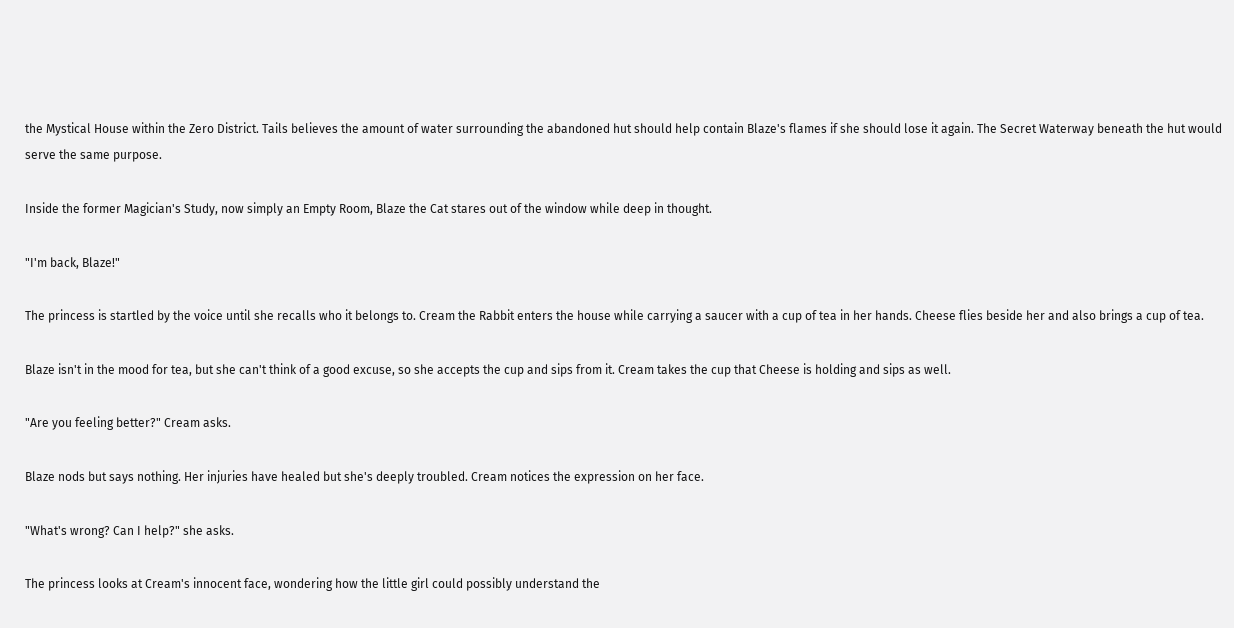the Mystical House within the Zero District. Tails believes the amount of water surrounding the abandoned hut should help contain Blaze's flames if she should lose it again. The Secret Waterway beneath the hut would serve the same purpose.

Inside the former Magician's Study, now simply an Empty Room, Blaze the Cat stares out of the window while deep in thought.

"I'm back, Blaze!"

The princess is startled by the voice until she recalls who it belongs to. Cream the Rabbit enters the house while carrying a saucer with a cup of tea in her hands. Cheese flies beside her and also brings a cup of tea.

Blaze isn't in the mood for tea, but she can't think of a good excuse, so she accepts the cup and sips from it. Cream takes the cup that Cheese is holding and sips as well.

"Are you feeling better?" Cream asks.

Blaze nods but says nothing. Her injuries have healed but she's deeply troubled. Cream notices the expression on her face.

"What's wrong? Can I help?" she asks.

The princess looks at Cream's innocent face, wondering how the little girl could possibly understand the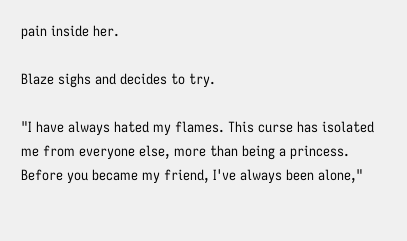pain inside her.

Blaze sighs and decides to try.

"I have always hated my flames. This curse has isolated me from everyone else, more than being a princess. Before you became my friend, I've always been alone,"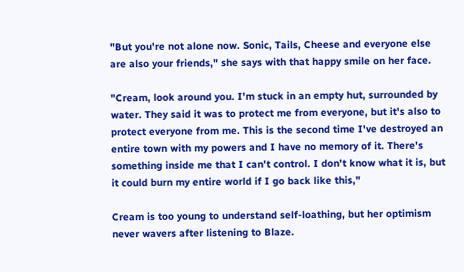"But you're not alone now. Sonic, Tails, Cheese and everyone else are also your friends," she says with that happy smile on her face.

"Cream, look around you. I'm stuck in an empty hut, surrounded by water. They said it was to protect me from everyone, but it's also to protect everyone from me. This is the second time I've destroyed an entire town with my powers and I have no memory of it. There's something inside me that I can't control. I don't know what it is, but it could burn my entire world if I go back like this,"

Cream is too young to understand self-loathing, but her optimism never wavers after listening to Blaze.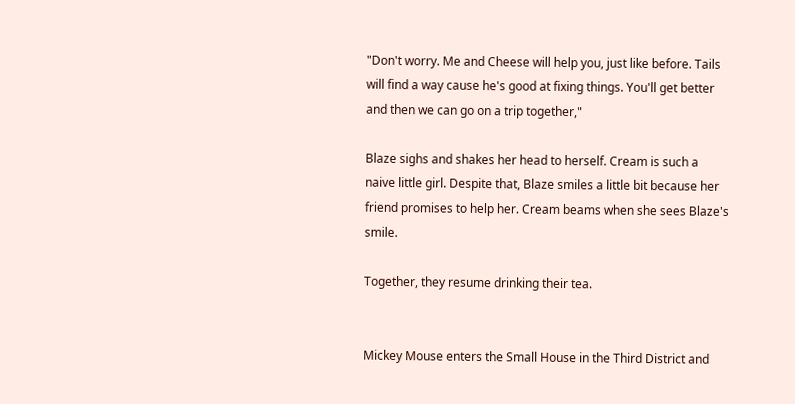"Don't worry. Me and Cheese will help you, just like before. Tails will find a way cause he's good at fixing things. You'll get better and then we can go on a trip together,"

Blaze sighs and shakes her head to herself. Cream is such a naive little girl. Despite that, Blaze smiles a little bit because her friend promises to help her. Cream beams when she sees Blaze's smile.

Together, they resume drinking their tea.


Mickey Mouse enters the Small House in the Third District and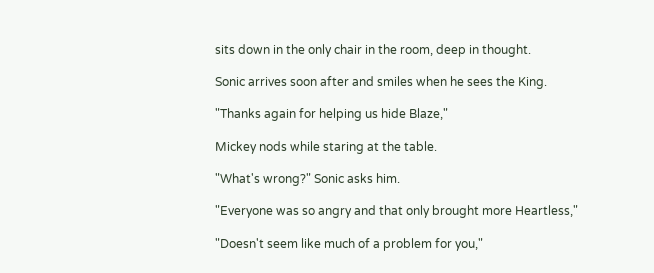sits down in the only chair in the room, deep in thought.

Sonic arrives soon after and smiles when he sees the King.

"Thanks again for helping us hide Blaze,"

Mickey nods while staring at the table.

"What's wrong?" Sonic asks him.

"Everyone was so angry and that only brought more Heartless,"

"Doesn't seem like much of a problem for you,"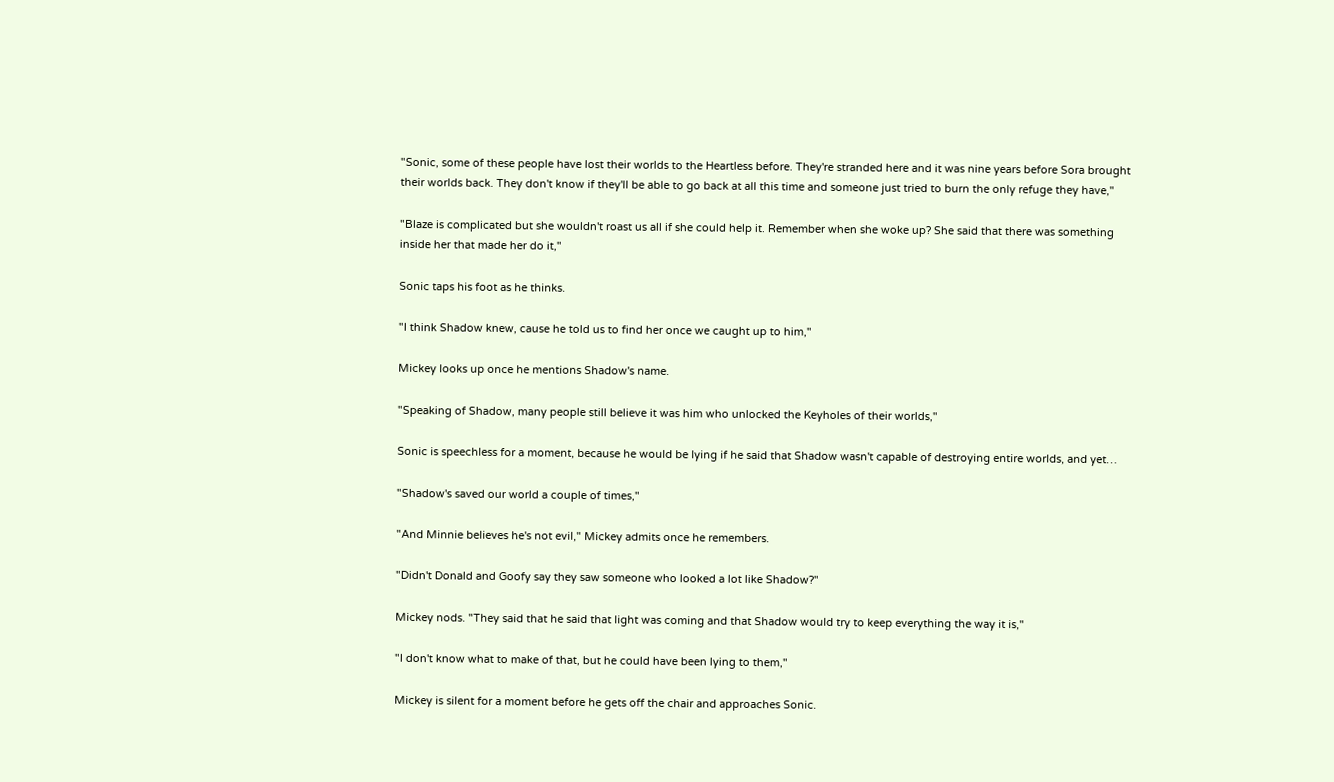"Sonic, some of these people have lost their worlds to the Heartless before. They're stranded here and it was nine years before Sora brought their worlds back. They don't know if they'll be able to go back at all this time and someone just tried to burn the only refuge they have,"

"Blaze is complicated but she wouldn't roast us all if she could help it. Remember when she woke up? She said that there was something inside her that made her do it,"

Sonic taps his foot as he thinks.

"I think Shadow knew, cause he told us to find her once we caught up to him,"

Mickey looks up once he mentions Shadow's name.

"Speaking of Shadow, many people still believe it was him who unlocked the Keyholes of their worlds,"

Sonic is speechless for a moment, because he would be lying if he said that Shadow wasn't capable of destroying entire worlds, and yet…

"Shadow's saved our world a couple of times,"

"And Minnie believes he's not evil," Mickey admits once he remembers.

"Didn't Donald and Goofy say they saw someone who looked a lot like Shadow?"

Mickey nods. "They said that he said that light was coming and that Shadow would try to keep everything the way it is,"

"I don't know what to make of that, but he could have been lying to them,"

Mickey is silent for a moment before he gets off the chair and approaches Sonic.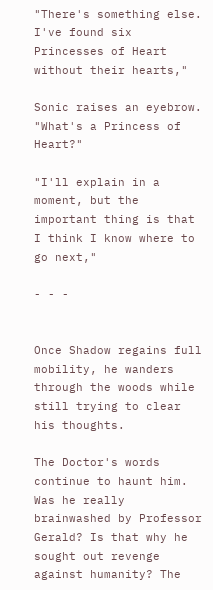"There's something else. I've found six Princesses of Heart without their hearts,"

Sonic raises an eyebrow. "What's a Princess of Heart?"

"I'll explain in a moment, but the important thing is that I think I know where to go next,"

- - -


Once Shadow regains full mobility, he wanders through the woods while still trying to clear his thoughts.

The Doctor's words continue to haunt him. Was he really brainwashed by Professor Gerald? Is that why he sought out revenge against humanity? The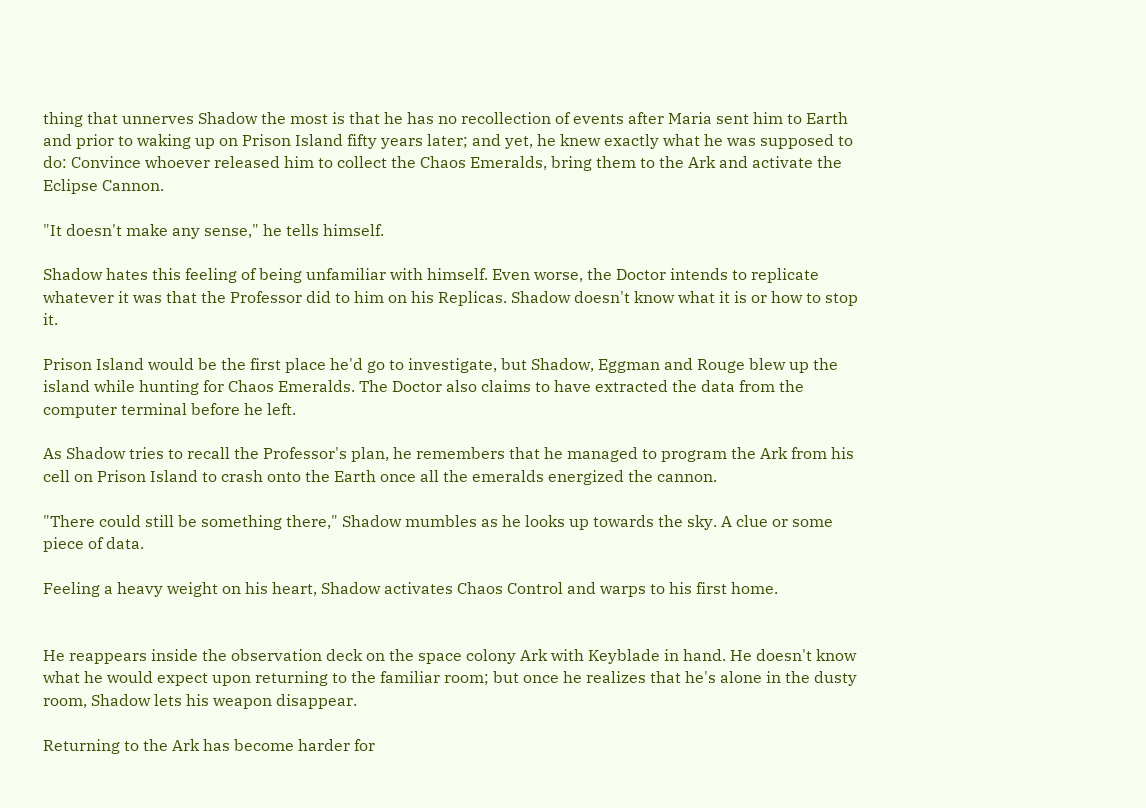thing that unnerves Shadow the most is that he has no recollection of events after Maria sent him to Earth and prior to waking up on Prison Island fifty years later; and yet, he knew exactly what he was supposed to do: Convince whoever released him to collect the Chaos Emeralds, bring them to the Ark and activate the Eclipse Cannon.

"It doesn't make any sense," he tells himself.

Shadow hates this feeling of being unfamiliar with himself. Even worse, the Doctor intends to replicate whatever it was that the Professor did to him on his Replicas. Shadow doesn't know what it is or how to stop it.

Prison Island would be the first place he'd go to investigate, but Shadow, Eggman and Rouge blew up the island while hunting for Chaos Emeralds. The Doctor also claims to have extracted the data from the computer terminal before he left.

As Shadow tries to recall the Professor's plan, he remembers that he managed to program the Ark from his cell on Prison Island to crash onto the Earth once all the emeralds energized the cannon.

"There could still be something there," Shadow mumbles as he looks up towards the sky. A clue or some piece of data.

Feeling a heavy weight on his heart, Shadow activates Chaos Control and warps to his first home.


He reappears inside the observation deck on the space colony Ark with Keyblade in hand. He doesn't know what he would expect upon returning to the familiar room; but once he realizes that he's alone in the dusty room, Shadow lets his weapon disappear.

Returning to the Ark has become harder for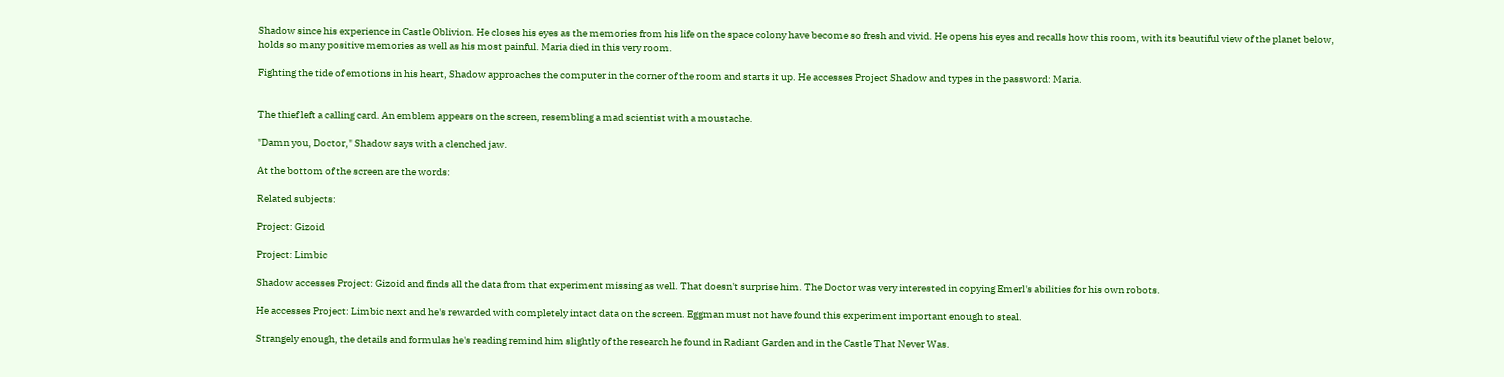Shadow since his experience in Castle Oblivion. He closes his eyes as the memories from his life on the space colony have become so fresh and vivid. He opens his eyes and recalls how this room, with its beautiful view of the planet below, holds so many positive memories as well as his most painful. Maria died in this very room.

Fighting the tide of emotions in his heart, Shadow approaches the computer in the corner of the room and starts it up. He accesses Project Shadow and types in the password: Maria.


The thief left a calling card. An emblem appears on the screen, resembling a mad scientist with a moustache.

"Damn you, Doctor," Shadow says with a clenched jaw.

At the bottom of the screen are the words:

Related subjects:

Project: Gizoid

Project: Limbic

Shadow accesses Project: Gizoid and finds all the data from that experiment missing as well. That doesn't surprise him. The Doctor was very interested in copying Emerl's abilities for his own robots.

He accesses Project: Limbic next and he's rewarded with completely intact data on the screen. Eggman must not have found this experiment important enough to steal.

Strangely enough, the details and formulas he's reading remind him slightly of the research he found in Radiant Garden and in the Castle That Never Was.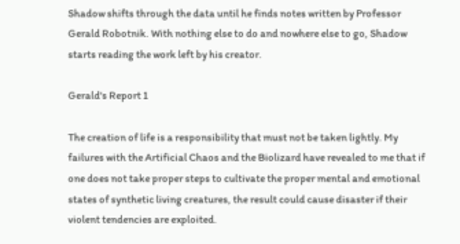Shadow shifts through the data until he finds notes written by Professor Gerald Robotnik. With nothing else to do and nowhere else to go, Shadow starts reading the work left by his creator.

Gerald's Report 1

The creation of life is a responsibility that must not be taken lightly. My failures with the Artificial Chaos and the Biolizard have revealed to me that if one does not take proper steps to cultivate the proper mental and emotional states of synthetic living creatures, the result could cause disaster if their violent tendencies are exploited.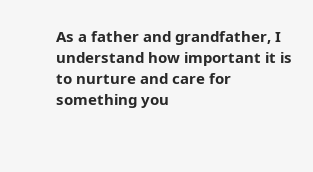As a father and grandfather, I understand how important it is to nurture and care for something you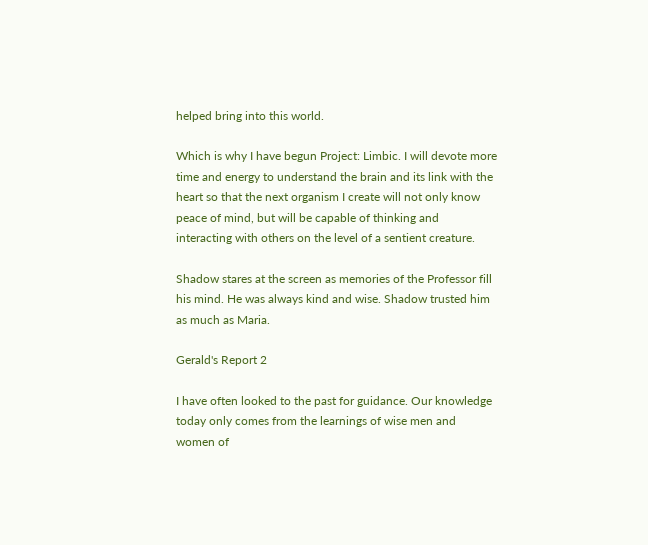helped bring into this world.

Which is why I have begun Project: Limbic. I will devote more time and energy to understand the brain and its link with the heart so that the next organism I create will not only know peace of mind, but will be capable of thinking and interacting with others on the level of a sentient creature.

Shadow stares at the screen as memories of the Professor fill his mind. He was always kind and wise. Shadow trusted him as much as Maria.

Gerald's Report 2

I have often looked to the past for guidance. Our knowledge today only comes from the learnings of wise men and women of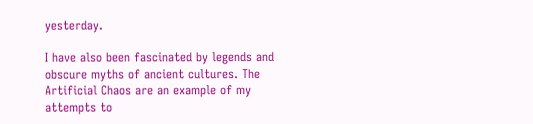yesterday.

I have also been fascinated by legends and obscure myths of ancient cultures. The Artificial Chaos are an example of my attempts to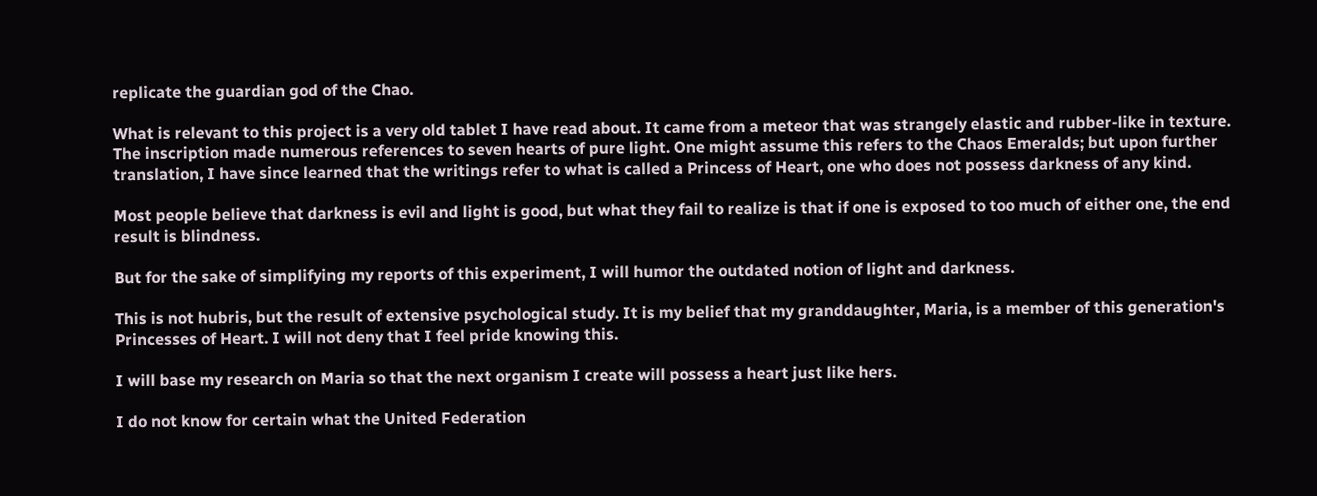replicate the guardian god of the Chao.

What is relevant to this project is a very old tablet I have read about. It came from a meteor that was strangely elastic and rubber-like in texture. The inscription made numerous references to seven hearts of pure light. One might assume this refers to the Chaos Emeralds; but upon further translation, I have since learned that the writings refer to what is called a Princess of Heart, one who does not possess darkness of any kind.

Most people believe that darkness is evil and light is good, but what they fail to realize is that if one is exposed to too much of either one, the end result is blindness.

But for the sake of simplifying my reports of this experiment, I will humor the outdated notion of light and darkness.

This is not hubris, but the result of extensive psychological study. It is my belief that my granddaughter, Maria, is a member of this generation's Princesses of Heart. I will not deny that I feel pride knowing this.

I will base my research on Maria so that the next organism I create will possess a heart just like hers.

I do not know for certain what the United Federation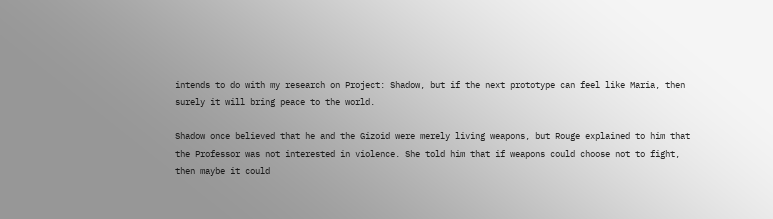intends to do with my research on Project: Shadow, but if the next prototype can feel like Maria, then surely it will bring peace to the world.

Shadow once believed that he and the Gizoid were merely living weapons, but Rouge explained to him that the Professor was not interested in violence. She told him that if weapons could choose not to fight, then maybe it could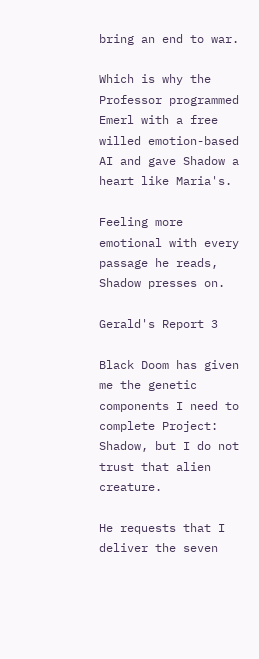bring an end to war.

Which is why the Professor programmed Emerl with a free willed emotion-based AI and gave Shadow a heart like Maria's.

Feeling more emotional with every passage he reads, Shadow presses on.

Gerald's Report 3

Black Doom has given me the genetic components I need to complete Project: Shadow, but I do not trust that alien creature.

He requests that I deliver the seven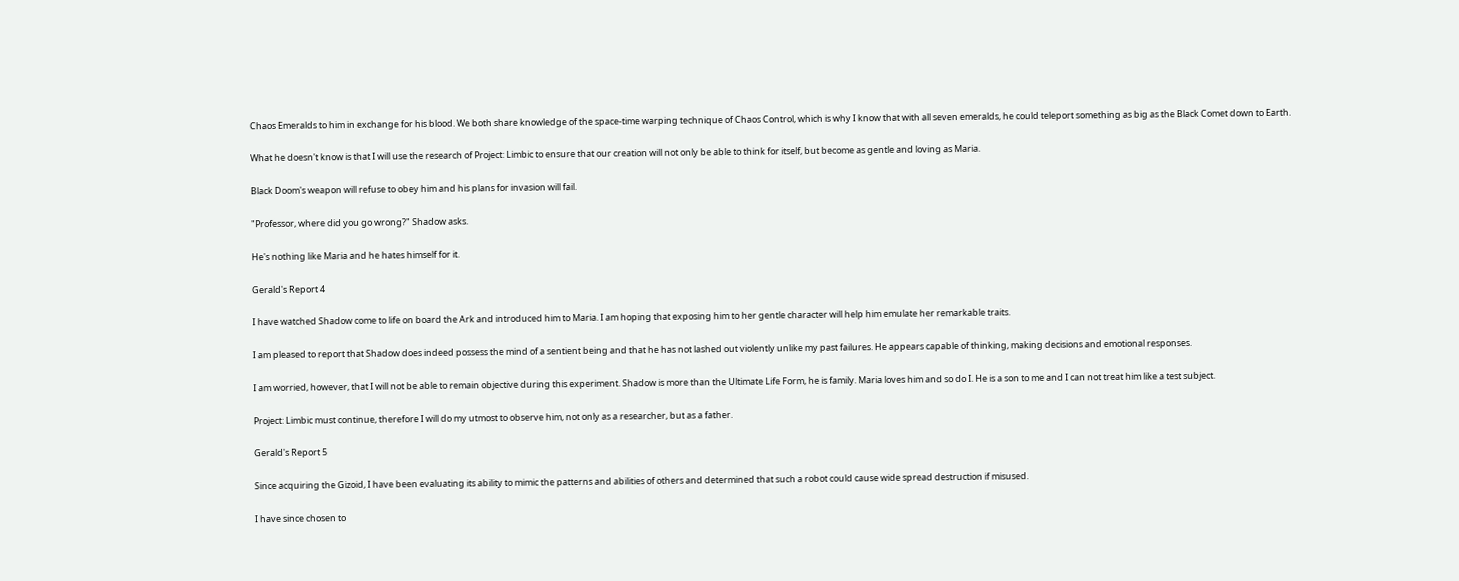Chaos Emeralds to him in exchange for his blood. We both share knowledge of the space-time warping technique of Chaos Control, which is why I know that with all seven emeralds, he could teleport something as big as the Black Comet down to Earth.

What he doesn't know is that I will use the research of Project: Limbic to ensure that our creation will not only be able to think for itself, but become as gentle and loving as Maria.

Black Doom's weapon will refuse to obey him and his plans for invasion will fail.

"Professor, where did you go wrong?" Shadow asks.

He's nothing like Maria and he hates himself for it.

Gerald's Report 4

I have watched Shadow come to life on board the Ark and introduced him to Maria. I am hoping that exposing him to her gentle character will help him emulate her remarkable traits.

I am pleased to report that Shadow does indeed possess the mind of a sentient being and that he has not lashed out violently unlike my past failures. He appears capable of thinking, making decisions and emotional responses.

I am worried, however, that I will not be able to remain objective during this experiment. Shadow is more than the Ultimate Life Form, he is family. Maria loves him and so do I. He is a son to me and I can not treat him like a test subject.

Project: Limbic must continue, therefore I will do my utmost to observe him, not only as a researcher, but as a father.

Gerald's Report 5

Since acquiring the Gizoid, I have been evaluating its ability to mimic the patterns and abilities of others and determined that such a robot could cause wide spread destruction if misused.

I have since chosen to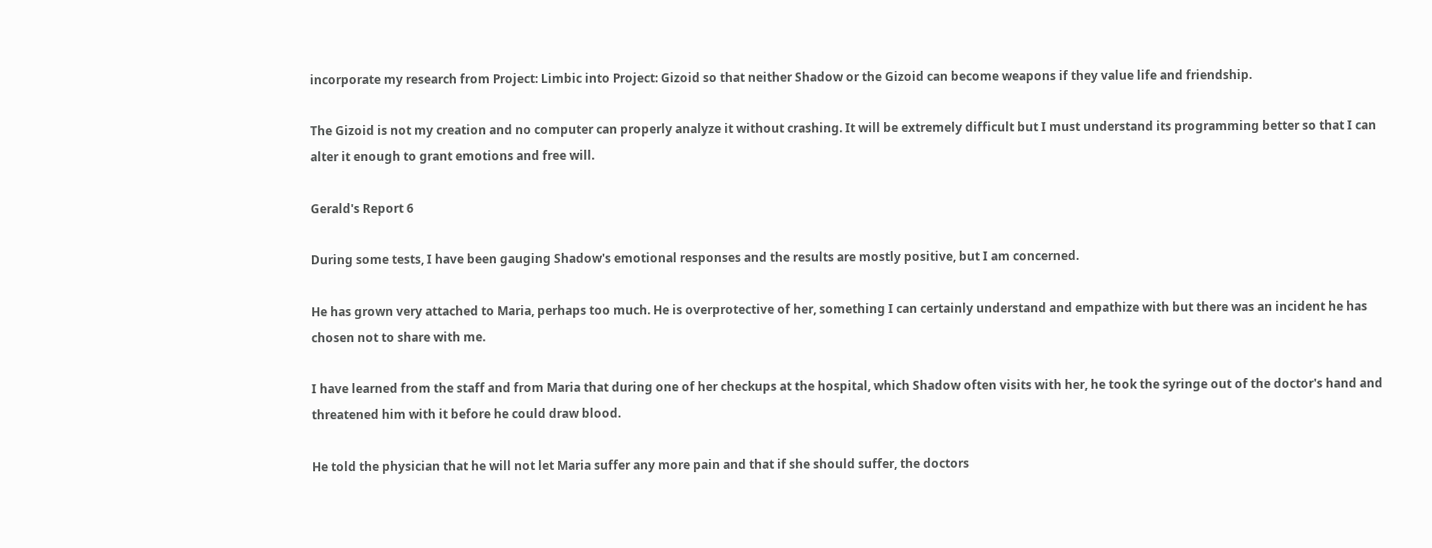incorporate my research from Project: Limbic into Project: Gizoid so that neither Shadow or the Gizoid can become weapons if they value life and friendship.

The Gizoid is not my creation and no computer can properly analyze it without crashing. It will be extremely difficult but I must understand its programming better so that I can alter it enough to grant emotions and free will.

Gerald's Report 6

During some tests, I have been gauging Shadow's emotional responses and the results are mostly positive, but I am concerned.

He has grown very attached to Maria, perhaps too much. He is overprotective of her, something I can certainly understand and empathize with but there was an incident he has chosen not to share with me.

I have learned from the staff and from Maria that during one of her checkups at the hospital, which Shadow often visits with her, he took the syringe out of the doctor's hand and threatened him with it before he could draw blood.

He told the physician that he will not let Maria suffer any more pain and that if she should suffer, the doctors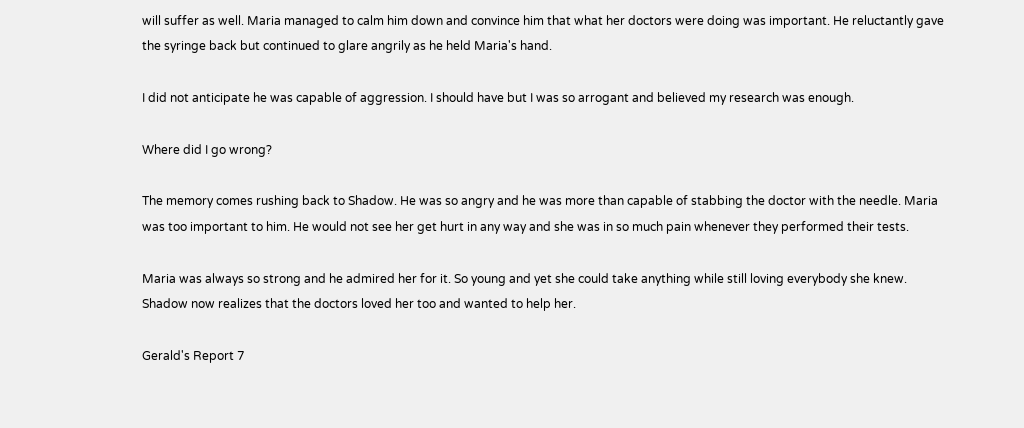will suffer as well. Maria managed to calm him down and convince him that what her doctors were doing was important. He reluctantly gave the syringe back but continued to glare angrily as he held Maria's hand.

I did not anticipate he was capable of aggression. I should have but I was so arrogant and believed my research was enough.

Where did I go wrong?

The memory comes rushing back to Shadow. He was so angry and he was more than capable of stabbing the doctor with the needle. Maria was too important to him. He would not see her get hurt in any way and she was in so much pain whenever they performed their tests.

Maria was always so strong and he admired her for it. So young and yet she could take anything while still loving everybody she knew. Shadow now realizes that the doctors loved her too and wanted to help her.

Gerald's Report 7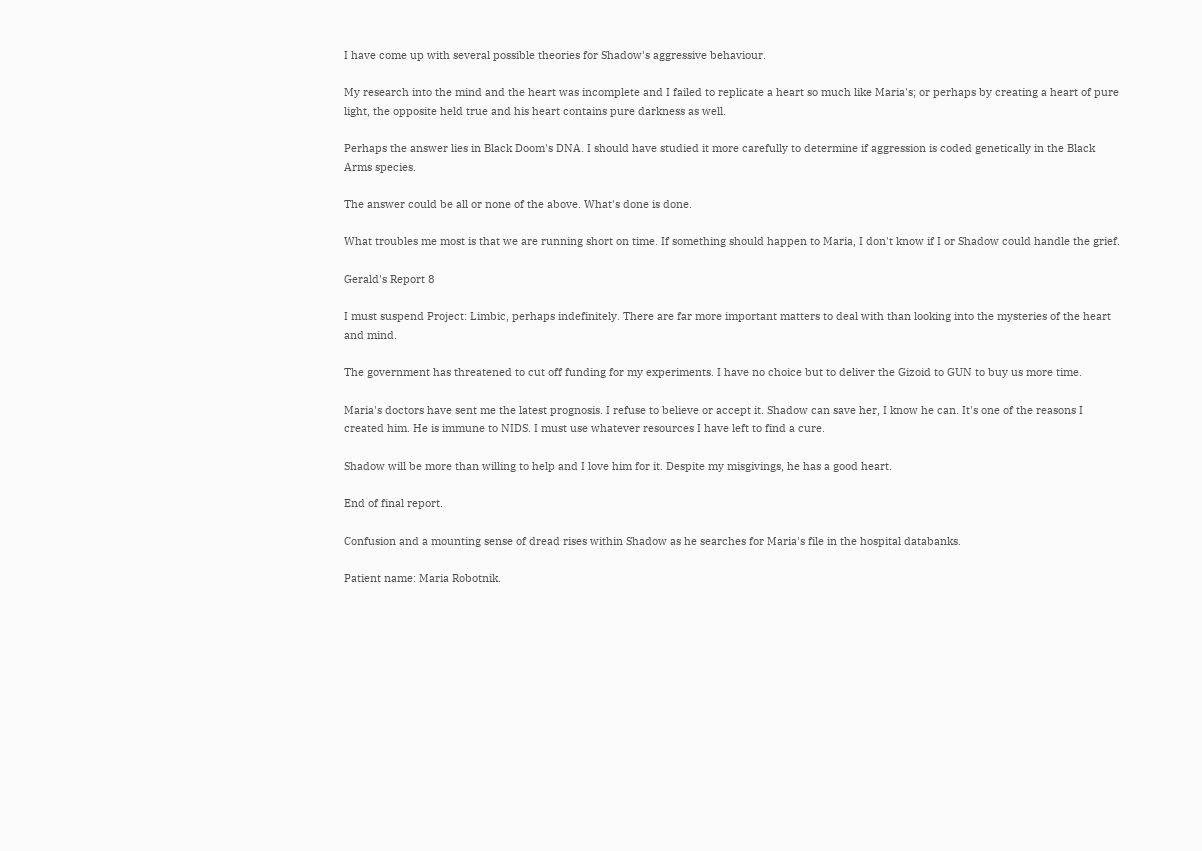I have come up with several possible theories for Shadow's aggressive behaviour.

My research into the mind and the heart was incomplete and I failed to replicate a heart so much like Maria's; or perhaps by creating a heart of pure light, the opposite held true and his heart contains pure darkness as well.

Perhaps the answer lies in Black Doom's DNA. I should have studied it more carefully to determine if aggression is coded genetically in the Black Arms species.

The answer could be all or none of the above. What's done is done.

What troubles me most is that we are running short on time. If something should happen to Maria, I don't know if I or Shadow could handle the grief.

Gerald's Report 8

I must suspend Project: Limbic, perhaps indefinitely. There are far more important matters to deal with than looking into the mysteries of the heart and mind.

The government has threatened to cut off funding for my experiments. I have no choice but to deliver the Gizoid to GUN to buy us more time.

Maria's doctors have sent me the latest prognosis. I refuse to believe or accept it. Shadow can save her, I know he can. It's one of the reasons I created him. He is immune to NIDS. I must use whatever resources I have left to find a cure.

Shadow will be more than willing to help and I love him for it. Despite my misgivings, he has a good heart.

End of final report.

Confusion and a mounting sense of dread rises within Shadow as he searches for Maria's file in the hospital databanks.

Patient name: Maria Robotnik.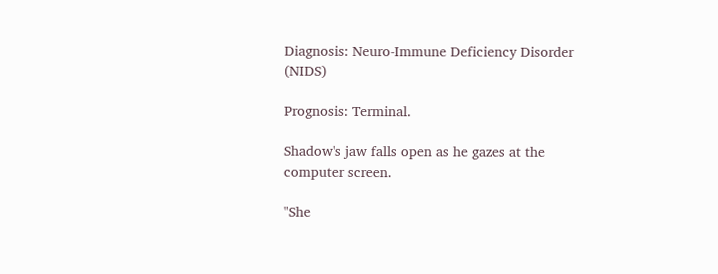Diagnosis: Neuro-Immune Deficiency Disorder (NIDS)

Prognosis: Terminal.

Shadow's jaw falls open as he gazes at the computer screen.

"She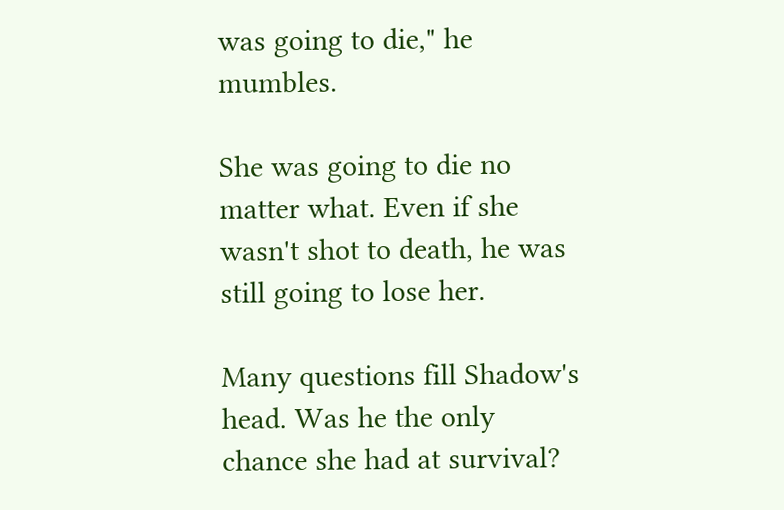was going to die," he mumbles.

She was going to die no matter what. Even if she wasn't shot to death, he was still going to lose her.

Many questions fill Shadow's head. Was he the only chance she had at survival?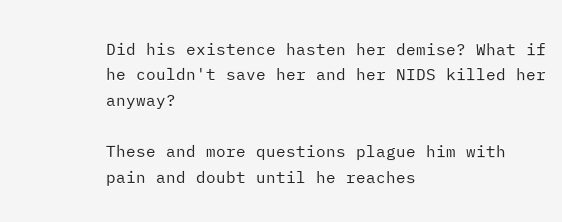Did his existence hasten her demise? What if he couldn't save her and her NIDS killed her anyway?

These and more questions plague him with pain and doubt until he reaches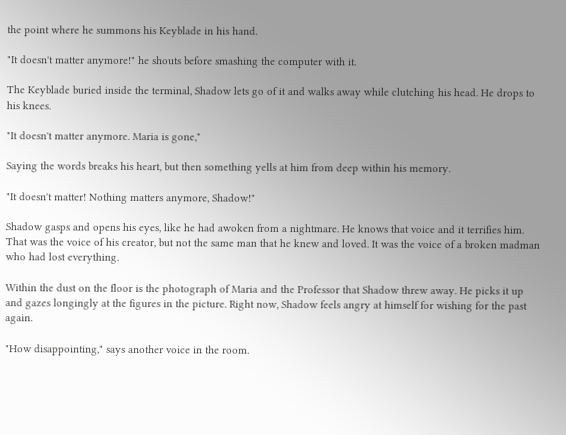the point where he summons his Keyblade in his hand.

"It doesn't matter anymore!" he shouts before smashing the computer with it.

The Keyblade buried inside the terminal, Shadow lets go of it and walks away while clutching his head. He drops to his knees.

"It doesn't matter anymore. Maria is gone,"

Saying the words breaks his heart, but then something yells at him from deep within his memory.

"It doesn't matter! Nothing matters anymore, Shadow!"

Shadow gasps and opens his eyes, like he had awoken from a nightmare. He knows that voice and it terrifies him. That was the voice of his creator, but not the same man that he knew and loved. It was the voice of a broken madman who had lost everything.

Within the dust on the floor is the photograph of Maria and the Professor that Shadow threw away. He picks it up and gazes longingly at the figures in the picture. Right now, Shadow feels angry at himself for wishing for the past again.

"How disappointing," says another voice in the room.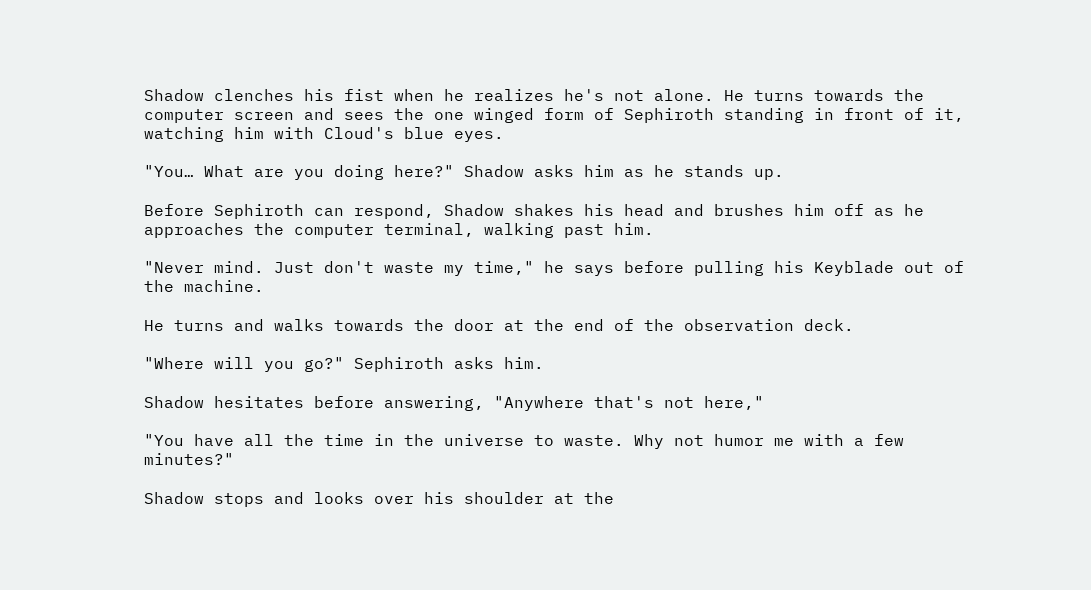Shadow clenches his fist when he realizes he's not alone. He turns towards the computer screen and sees the one winged form of Sephiroth standing in front of it, watching him with Cloud's blue eyes.

"You… What are you doing here?" Shadow asks him as he stands up.

Before Sephiroth can respond, Shadow shakes his head and brushes him off as he approaches the computer terminal, walking past him.

"Never mind. Just don't waste my time," he says before pulling his Keyblade out of the machine.

He turns and walks towards the door at the end of the observation deck.

"Where will you go?" Sephiroth asks him.

Shadow hesitates before answering, "Anywhere that's not here,"

"You have all the time in the universe to waste. Why not humor me with a few minutes?"

Shadow stops and looks over his shoulder at the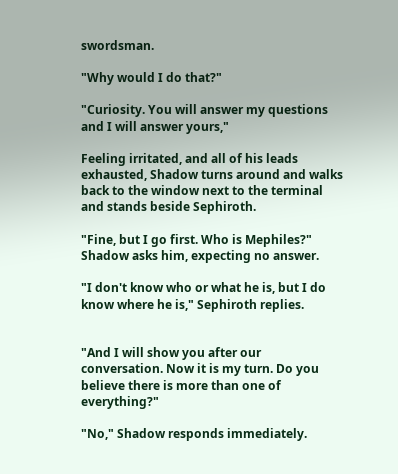swordsman.

"Why would I do that?"

"Curiosity. You will answer my questions and I will answer yours,"

Feeling irritated, and all of his leads exhausted, Shadow turns around and walks back to the window next to the terminal and stands beside Sephiroth.

"Fine, but I go first. Who is Mephiles?" Shadow asks him, expecting no answer.

"I don't know who or what he is, but I do know where he is," Sephiroth replies.


"And I will show you after our conversation. Now it is my turn. Do you believe there is more than one of everything?"

"No," Shadow responds immediately.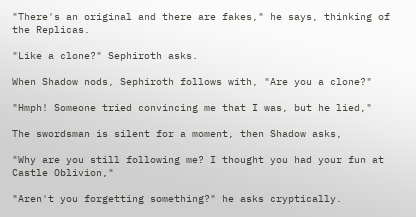"There's an original and there are fakes," he says, thinking of the Replicas.

"Like a clone?" Sephiroth asks.

When Shadow nods, Sephiroth follows with, "Are you a clone?"

"Hmph! Someone tried convincing me that I was, but he lied,"

The swordsman is silent for a moment, then Shadow asks,

"Why are you still following me? I thought you had your fun at Castle Oblivion,"

"Aren't you forgetting something?" he asks cryptically.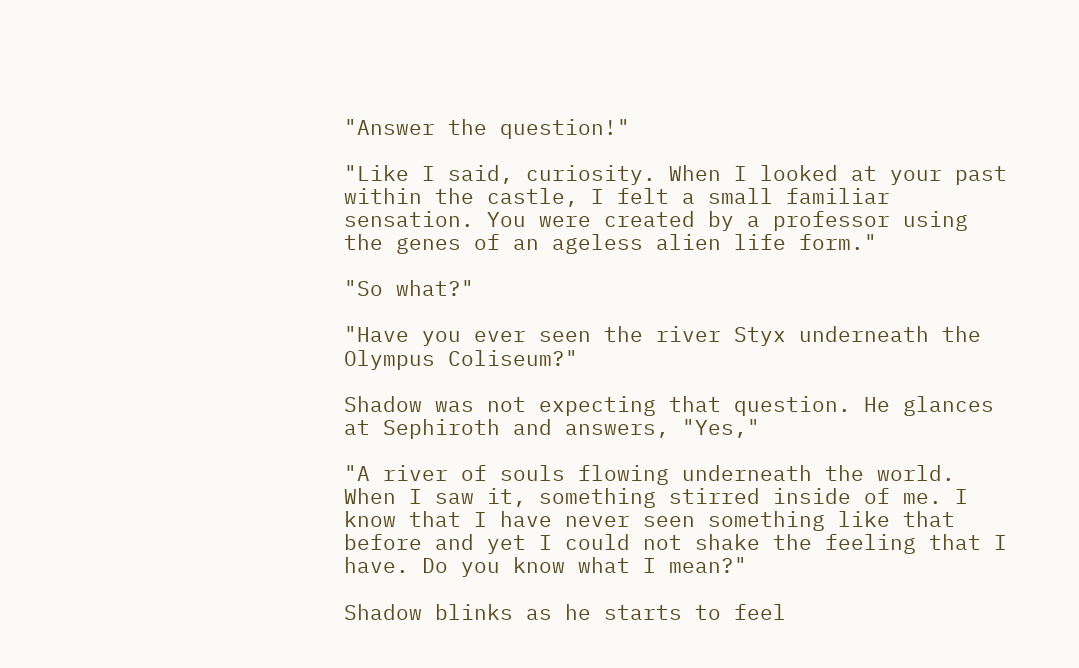"Answer the question!"

"Like I said, curiosity. When I looked at your past within the castle, I felt a small familiar sensation. You were created by a professor using the genes of an ageless alien life form."

"So what?"

"Have you ever seen the river Styx underneath the Olympus Coliseum?"

Shadow was not expecting that question. He glances at Sephiroth and answers, "Yes,"

"A river of souls flowing underneath the world. When I saw it, something stirred inside of me. I know that I have never seen something like that before and yet I could not shake the feeling that I have. Do you know what I mean?"

Shadow blinks as he starts to feel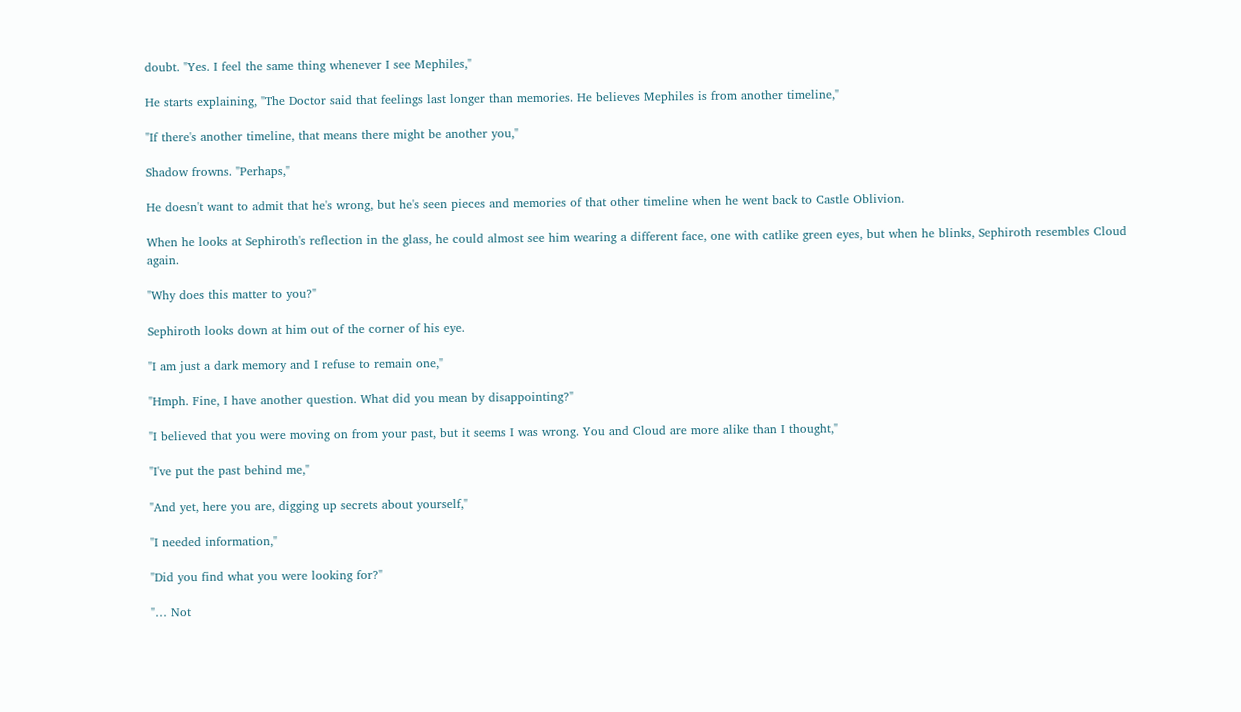doubt. "Yes. I feel the same thing whenever I see Mephiles,"

He starts explaining, "The Doctor said that feelings last longer than memories. He believes Mephiles is from another timeline,"

"If there's another timeline, that means there might be another you,"

Shadow frowns. "Perhaps,"

He doesn't want to admit that he's wrong, but he's seen pieces and memories of that other timeline when he went back to Castle Oblivion.

When he looks at Sephiroth's reflection in the glass, he could almost see him wearing a different face, one with catlike green eyes, but when he blinks, Sephiroth resembles Cloud again.

"Why does this matter to you?"

Sephiroth looks down at him out of the corner of his eye.

"I am just a dark memory and I refuse to remain one,"

"Hmph. Fine, I have another question. What did you mean by disappointing?"

"I believed that you were moving on from your past, but it seems I was wrong. You and Cloud are more alike than I thought,"

"I've put the past behind me,"

"And yet, here you are, digging up secrets about yourself,"

"I needed information,"

"Did you find what you were looking for?"

"… Not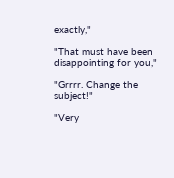exactly,"

"That must have been disappointing for you,"

"Grrrr. Change the subject!"

"Very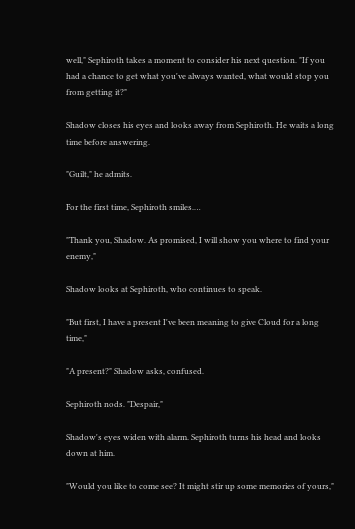well," Sephiroth takes a moment to consider his next question. "If you had a chance to get what you've always wanted, what would stop you from getting it?"

Shadow closes his eyes and looks away from Sephiroth. He waits a long time before answering.

"Guilt," he admits.

For the first time, Sephiroth smiles.…

"Thank you, Shadow. As promised, I will show you where to find your enemy,"

Shadow looks at Sephiroth, who continues to speak.

"But first, I have a present I've been meaning to give Cloud for a long time,"

"A present?" Shadow asks, confused.

Sephiroth nods. "Despair,"

Shadow's eyes widen with alarm. Sephiroth turns his head and looks down at him.

"Would you like to come see? It might stir up some memories of yours,"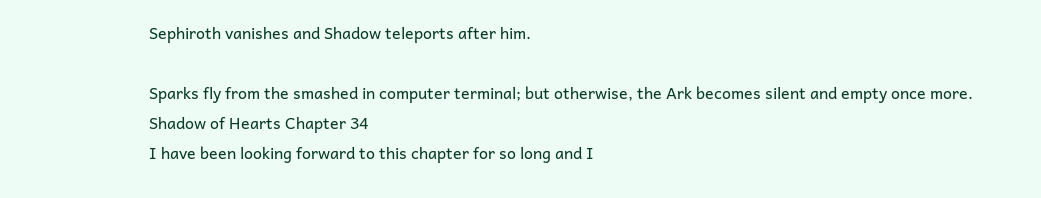Sephiroth vanishes and Shadow teleports after him.

Sparks fly from the smashed in computer terminal; but otherwise, the Ark becomes silent and empty once more.
Shadow of Hearts Chapter 34
I have been looking forward to this chapter for so long and I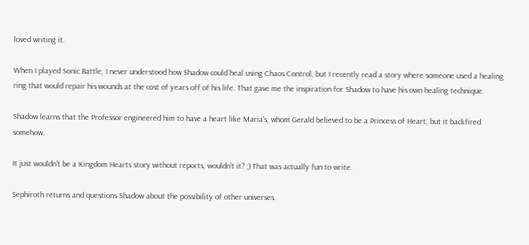loved writing it.

When I played Sonic Battle, I never understood how Shadow could heal using Chaos Control, but I recently read a story where someone used a healing ring that would repair his wounds at the cost of years off of his life. That gave me the inspiration for Shadow to have his own healing technique.

Shadow learns that the Professor engineered him to have a heart like Maria's, whom Gerald believed to be a Princess of Heart, but it backfired somehow.

It just wouldn't be a Kingdom Hearts story without reports, wouldn't it? ;) That was actually fun to write.

Sephiroth returns and questions Shadow about the possibility of other universes.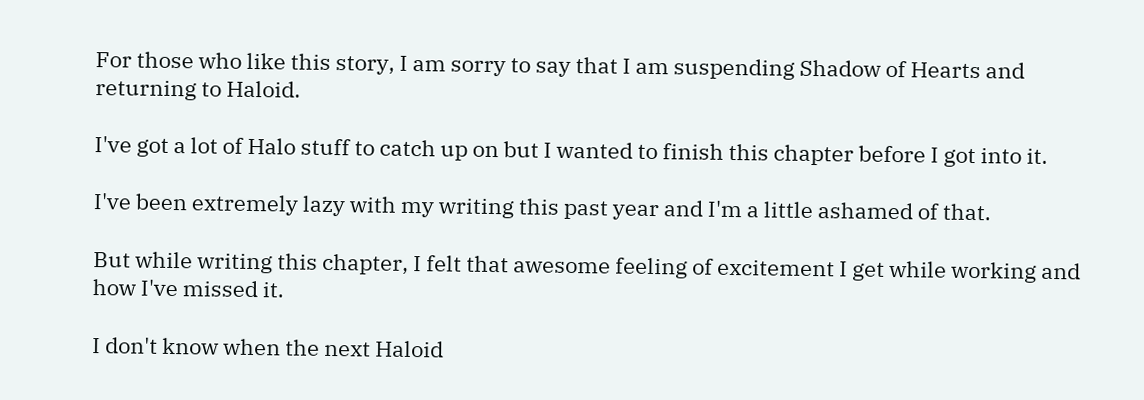For those who like this story, I am sorry to say that I am suspending Shadow of Hearts and returning to Haloid.

I've got a lot of Halo stuff to catch up on but I wanted to finish this chapter before I got into it.

I've been extremely lazy with my writing this past year and I'm a little ashamed of that.

But while writing this chapter, I felt that awesome feeling of excitement I get while working and how I've missed it.

I don't know when the next Haloid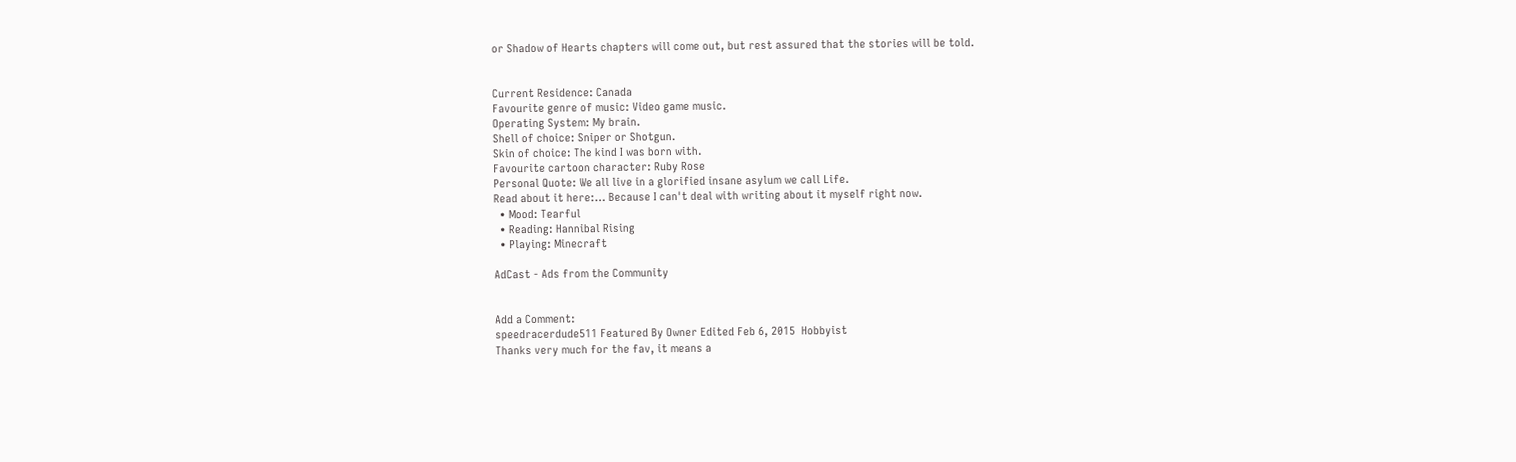or Shadow of Hearts chapters will come out, but rest assured that the stories will be told.


Current Residence: Canada
Favourite genre of music: Video game music.
Operating System: My brain.
Shell of choice: Sniper or Shotgun.
Skin of choice: The kind I was born with.
Favourite cartoon character: Ruby Rose
Personal Quote: We all live in a glorified insane asylum we call Life.
Read about it here:… Because I can't deal with writing about it myself right now.
  • Mood: Tearful
  • Reading: Hannibal Rising
  • Playing: Minecraft

AdCast - Ads from the Community


Add a Comment:
speedracerdude511 Featured By Owner Edited Feb 6, 2015  Hobbyist
Thanks very much for the fav, it means a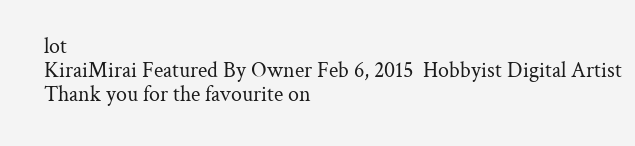lot
KiraiMirai Featured By Owner Feb 6, 2015  Hobbyist Digital Artist
Thank you for the favourite on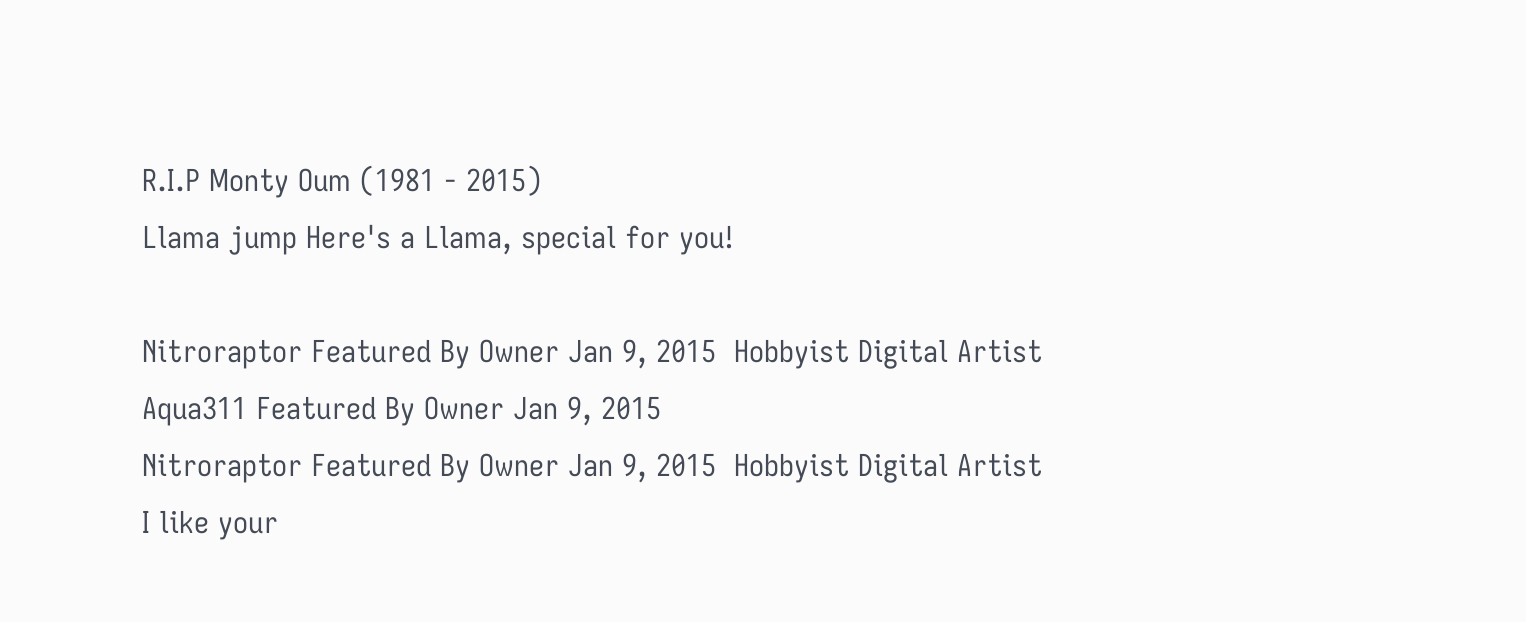R.I.P Monty Oum (1981 - 2015)
Llama jump Here's a Llama, special for you!

Nitroraptor Featured By Owner Jan 9, 2015  Hobbyist Digital Artist
Aqua311 Featured By Owner Jan 9, 2015
Nitroraptor Featured By Owner Jan 9, 2015  Hobbyist Digital Artist
I like your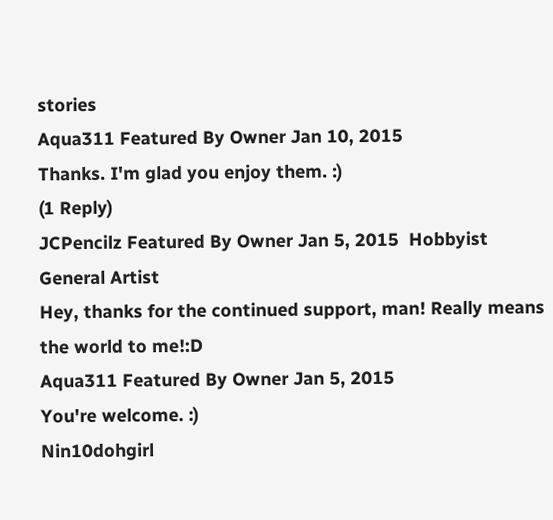stories
Aqua311 Featured By Owner Jan 10, 2015
Thanks. I'm glad you enjoy them. :)
(1 Reply)
JCPencilz Featured By Owner Jan 5, 2015  Hobbyist General Artist
Hey, thanks for the continued support, man! Really means the world to me!:D
Aqua311 Featured By Owner Jan 5, 2015
You're welcome. :)
Nin10dohgirl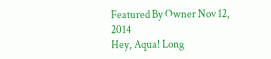Featured By Owner Nov 12, 2014
Hey, Aqua! Long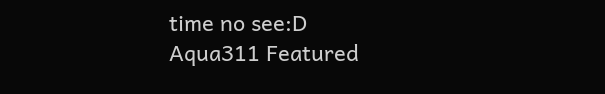time no see:D
Aqua311 Featured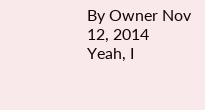By Owner Nov 12, 2014
Yeah, I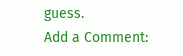guess.
Add a Comment: